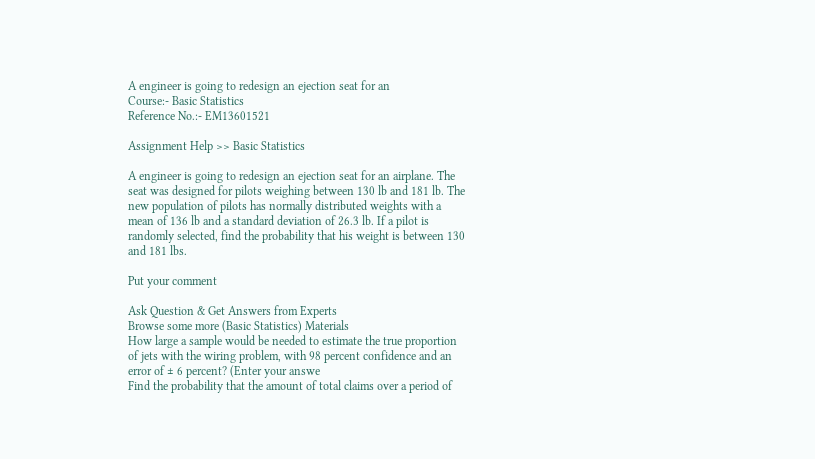A engineer is going to redesign an ejection seat for an
Course:- Basic Statistics
Reference No.:- EM13601521

Assignment Help >> Basic Statistics

A engineer is going to redesign an ejection seat for an airplane. The seat was designed for pilots weighing between 130 lb and 181 lb. The new population of pilots has normally distributed weights with a mean of 136 lb and a standard deviation of 26.3 lb. If a pilot is randomly selected, find the probability that his weight is between 130 and 181 lbs.

Put your comment

Ask Question & Get Answers from Experts
Browse some more (Basic Statistics) Materials
How large a sample would be needed to estimate the true proportion of jets with the wiring problem, with 98 percent confidence and an error of ± 6 percent? (Enter your answe
Find the probability that the amount of total claims over a period of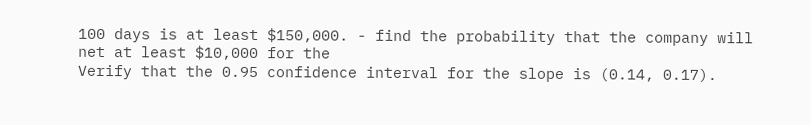100 days is at least $150,000. - find the probability that the company will net at least $10,000 for the
Verify that the 0.95 confidence interval for the slope is (0.14, 0.17).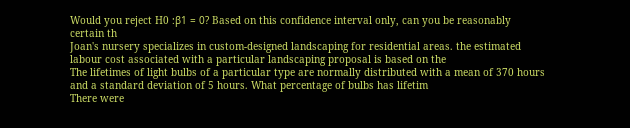Would you reject H0 :β1 = 0? Based on this confidence interval only, can you be reasonably certain th
Joan's nursery specializes in custom-designed landscaping for residential areas. the estimated labour cost associated with a particular landscaping proposal is based on the
The lifetimes of light bulbs of a particular type are normally distributed with a mean of 370 hours and a standard deviation of 5 hours. What percentage of bulbs has lifetim
There were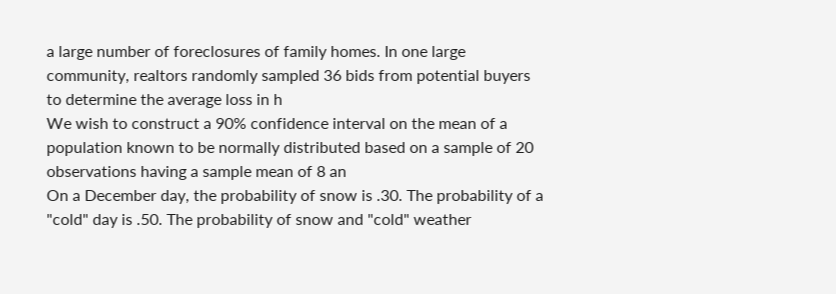a large number of foreclosures of family homes. In one large community, realtors randomly sampled 36 bids from potential buyers to determine the average loss in h
We wish to construct a 90% confidence interval on the mean of a population known to be normally distributed based on a sample of 20 observations having a sample mean of 8 an
On a December day, the probability of snow is .30. The probability of a "cold" day is .50. The probability of snow and "cold" weather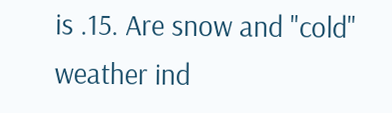is .15. Are snow and "cold" weather ind